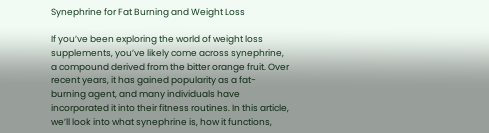Synephrine for Fat Burning and Weight Loss

If you’ve been exploring the world of weight loss supplements, you’ve likely come across synephrine, a compound derived from the bitter orange fruit. Over recent years, it has gained popularity as a fat-burning agent, and many individuals have incorporated it into their fitness routines. In this article, we’ll look into what synephrine is, how it functions,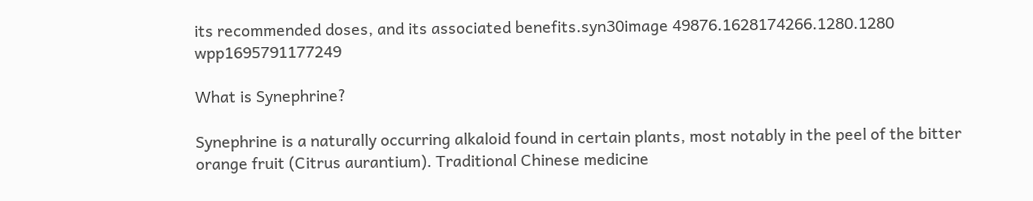its recommended doses, and its associated benefits.syn30image 49876.1628174266.1280.1280 wpp1695791177249

What is Synephrine?

Synephrine is a naturally occurring alkaloid found in certain plants, most notably in the peel of the bitter orange fruit (Citrus aurantium). Traditional Chinese medicine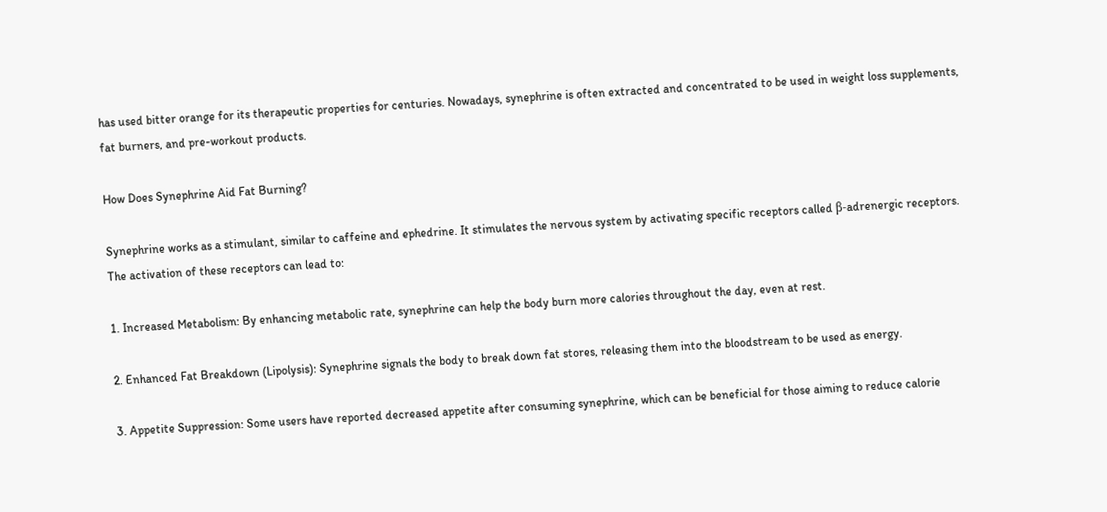has used bitter orange for its therapeutic properties for centuries. Nowadays, synephrine is often extracted and concentrated to be used in weight loss supplements, fat burners, and pre-workout products.

How Does Synephrine Aid Fat Burning?

Synephrine works as a stimulant, similar to caffeine and ephedrine. It stimulates the nervous system by activating specific receptors called β-adrenergic receptors. The activation of these receptors can lead to:

1. Increased Metabolism: By enhancing metabolic rate, synephrine can help the body burn more calories throughout the day, even at rest.

2. Enhanced Fat Breakdown (Lipolysis): Synephrine signals the body to break down fat stores, releasing them into the bloodstream to be used as energy.

3. Appetite Suppression: Some users have reported decreased appetite after consuming synephrine, which can be beneficial for those aiming to reduce calorie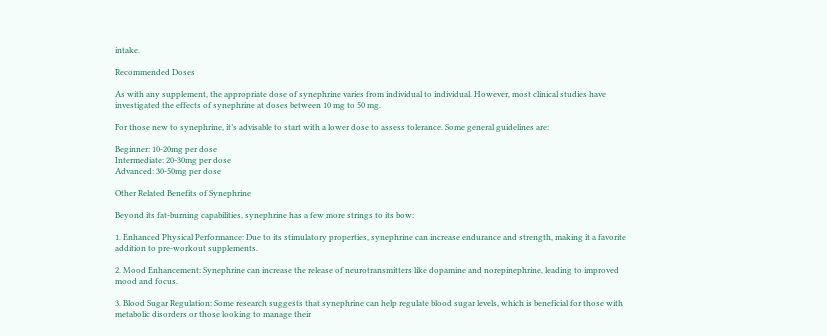intake.

Recommended Doses

As with any supplement, the appropriate dose of synephrine varies from individual to individual. However, most clinical studies have investigated the effects of synephrine at doses between 10 mg to 50 mg.

For those new to synephrine, it’s advisable to start with a lower dose to assess tolerance. Some general guidelines are:

Beginner: 10-20mg per dose
Intermediate: 20-30mg per dose
Advanced: 30-50mg per dose

Other Related Benefits of Synephrine

Beyond its fat-burning capabilities, synephrine has a few more strings to its bow:

1. Enhanced Physical Performance: Due to its stimulatory properties, synephrine can increase endurance and strength, making it a favorite addition to pre-workout supplements.

2. Mood Enhancement: Synephrine can increase the release of neurotransmitters like dopamine and norepinephrine, leading to improved mood and focus.

3. Blood Sugar Regulation: Some research suggests that synephrine can help regulate blood sugar levels, which is beneficial for those with metabolic disorders or those looking to manage their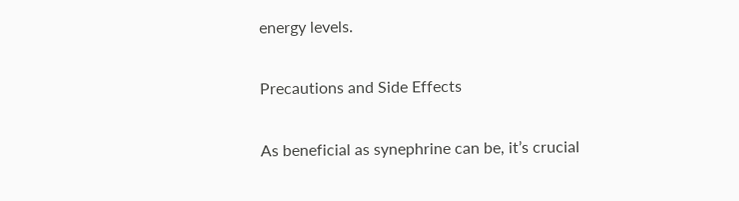energy levels.

Precautions and Side Effects

As beneficial as synephrine can be, it’s crucial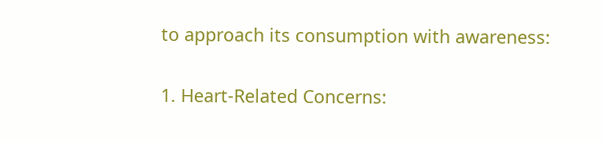to approach its consumption with awareness:

1. Heart-Related Concerns: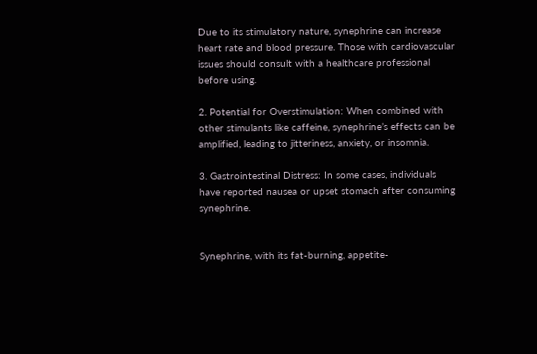Due to its stimulatory nature, synephrine can increase heart rate and blood pressure. Those with cardiovascular issues should consult with a healthcare professional before using.

2. Potential for Overstimulation: When combined with other stimulants like caffeine, synephrine’s effects can be amplified, leading to jitteriness, anxiety, or insomnia.

3. Gastrointestinal Distress: In some cases, individuals have reported nausea or upset stomach after consuming synephrine.


Synephrine, with its fat-burning, appetite-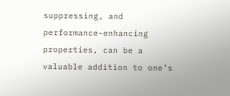suppressing, and performance-enhancing properties, can be a valuable addition to one’s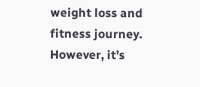weight loss and fitness journey. However, it’s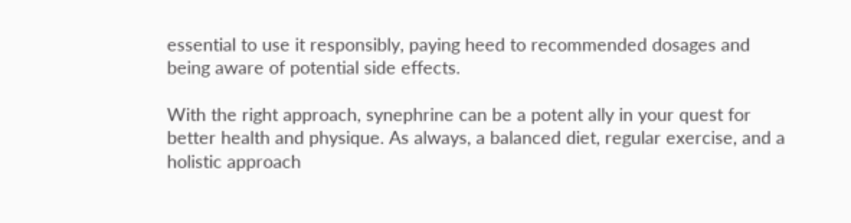essential to use it responsibly, paying heed to recommended dosages and being aware of potential side effects.

With the right approach, synephrine can be a potent ally in your quest for better health and physique. As always, a balanced diet, regular exercise, and a holistic approach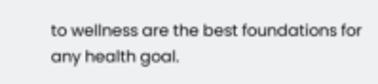to wellness are the best foundations for any health goal.